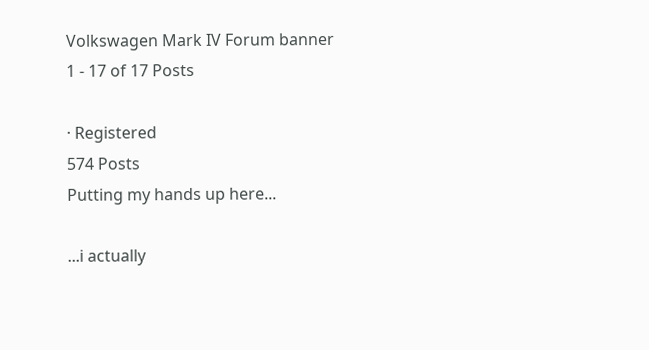Volkswagen Mark IV Forum banner
1 - 17 of 17 Posts

· Registered
574 Posts
Putting my hands up here...

...i actually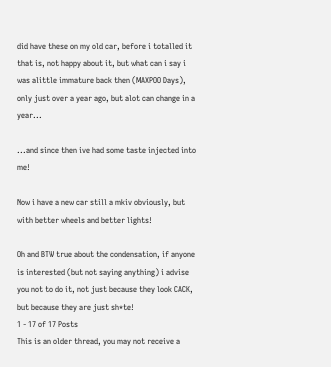did have these on my old car, before i totalled it that is, not happy about it, but what can i say i was alittle immature back then (MAXPOO Days), only just over a year ago, but alot can change in a year...

...and since then ive had some taste injected into me!

Now i have a new car still a mkiv obviously, but with better wheels and better lights!

Oh and BTW true about the condensation, if anyone is interested (but not saying anything) i advise you not to do it, not just because they look CACK, but because they are just sh*te!
1 - 17 of 17 Posts
This is an older thread, you may not receive a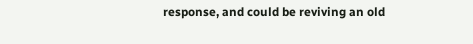response, and could be reviving an old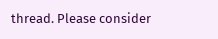thread. Please consider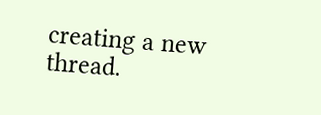creating a new thread.